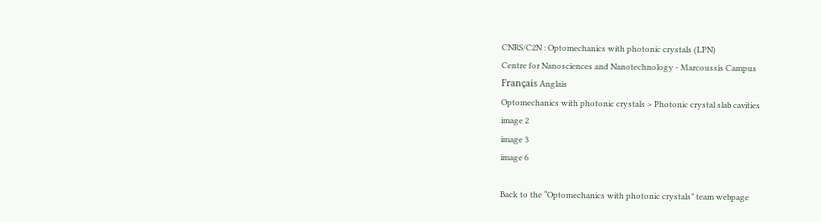CNRS/C2N : Optomechanics with photonic crystals (LPN)
Centre for Nanosciences and Nanotechnology - Marcoussis Campus
Français Anglais
Optomechanics with photonic crystals > Photonic crystal slab cavities
image 2
image 3
image 6

Back to the “Optomechanics with photonic crystals” team webpage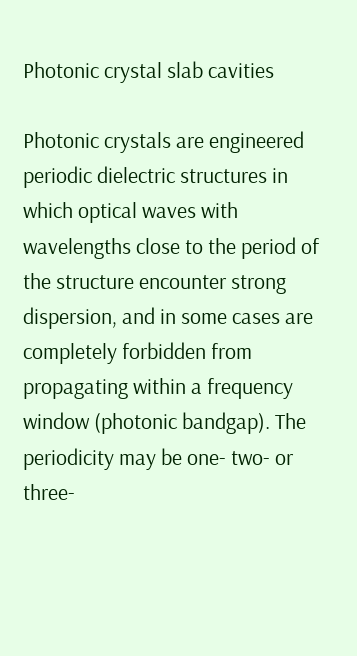Photonic crystal slab cavities

Photonic crystals are engineered periodic dielectric structures in which optical waves with wavelengths close to the period of the structure encounter strong dispersion, and in some cases are completely forbidden from propagating within a frequency window (photonic bandgap). The periodicity may be one- two- or three-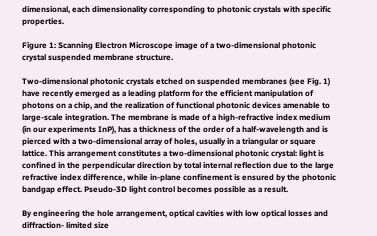dimensional, each dimensionality corresponding to photonic crystals with specific properties.

Figure 1: Scanning Electron Microscope image of a two-dimensional photonic crystal suspended membrane structure.

Two-dimensional photonic crystals etched on suspended membranes (see Fig. 1) have recently emerged as a leading platform for the efficient manipulation of photons on a chip, and the realization of functional photonic devices amenable to large-scale integration. The membrane is made of a high-refractive index medium (in our experiments InP), has a thickness of the order of a half-wavelength and is pierced with a two-dimensional array of holes, usually in a triangular or square lattice. This arrangement constitutes a two-dimensional photonic crystal: light is confined in the perpendicular direction by total internal reflection due to the large refractive index difference, while in-plane confinement is ensured by the photonic bandgap effect. Pseudo-3D light control becomes possible as a result.

By engineering the hole arrangement, optical cavities with low optical losses and diffraction- limited size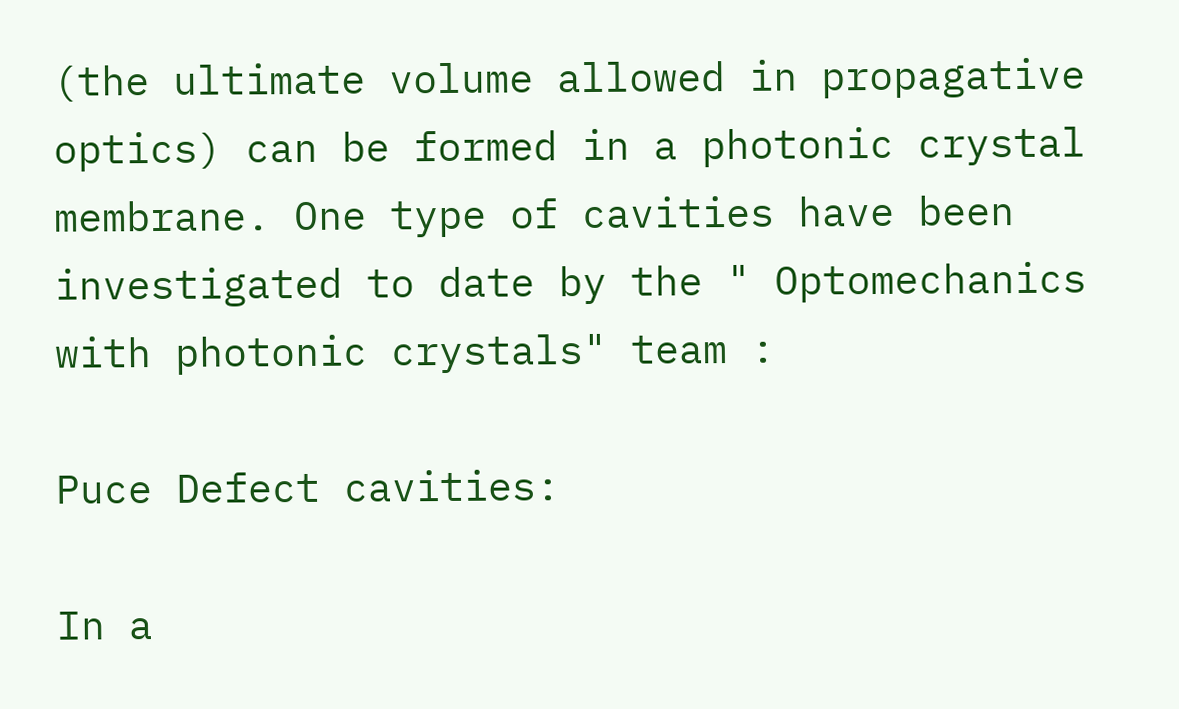(the ultimate volume allowed in propagative optics) can be formed in a photonic crystal membrane. One type of cavities have been investigated to date by the " Optomechanics with photonic crystals" team :

Puce Defect cavities:

In a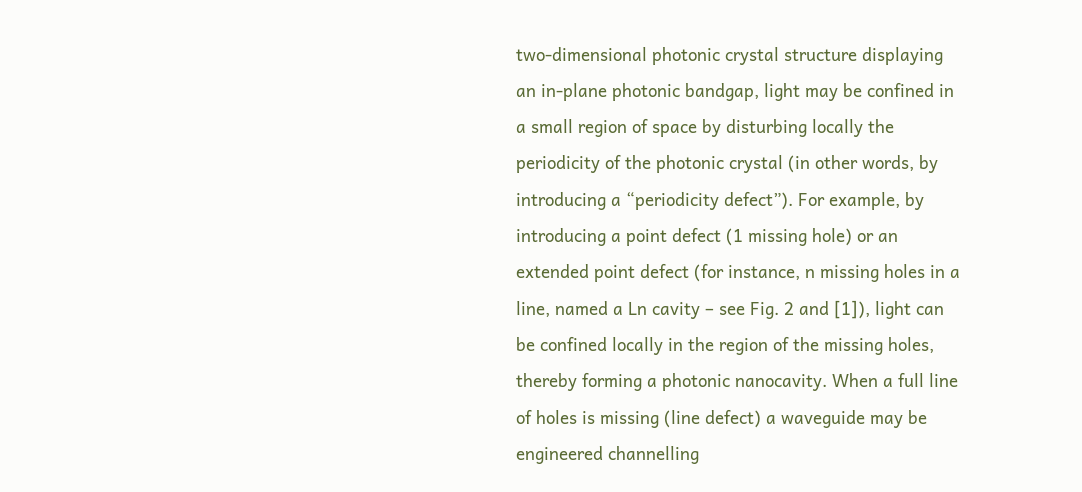two-dimensional photonic crystal structure displaying an in-plane photonic bandgap, light may be confined in a small region of space by disturbing locally the periodicity of the photonic crystal (in other words, by introducing a “periodicity defect”). For example, by introducing a point defect (1 missing hole) or an extended point defect (for instance, n missing holes in a line, named a Ln cavity – see Fig. 2 and [1]), light can be confined locally in the region of the missing holes, thereby forming a photonic nanocavity. When a full line of holes is missing (line defect) a waveguide may be engineered channelling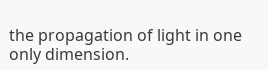the propagation of light in one only dimension.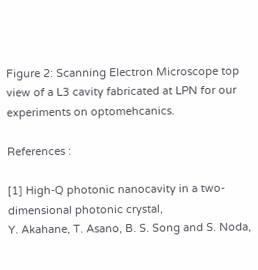Figure 2: Scanning Electron Microscope top view of a L3 cavity fabricated at LPN for our experiments on optomehcanics.

References :

[1] High-Q photonic nanocavity in a two-dimensional photonic crystal,
Y. Akahane, T. Asano, B. S. Song and S. Noda,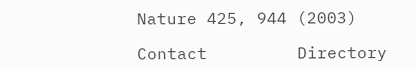Nature 425, 944 (2003)

Contact         Directory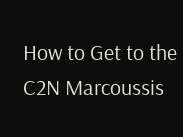How to Get to the C2N Marcoussis